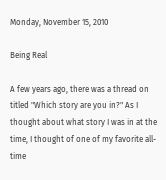Monday, November 15, 2010

Being Real

A few years ago, there was a thread on titled "Which story are you in?" As I thought about what story I was in at the time, I thought of one of my favorite all-time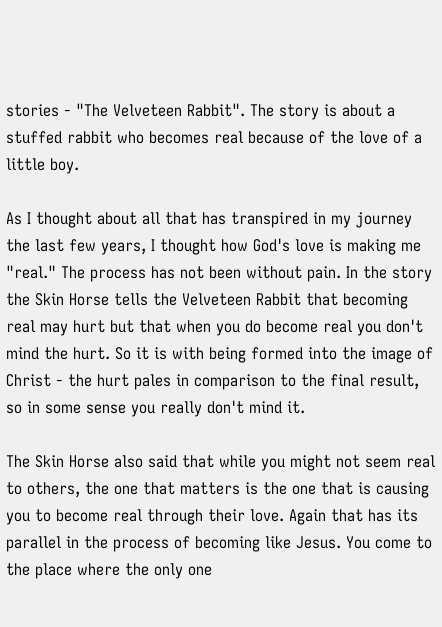stories - "The Velveteen Rabbit". The story is about a stuffed rabbit who becomes real because of the love of a little boy.

As I thought about all that has transpired in my journey the last few years, I thought how God's love is making me "real." The process has not been without pain. In the story the Skin Horse tells the Velveteen Rabbit that becoming real may hurt but that when you do become real you don't mind the hurt. So it is with being formed into the image of Christ - the hurt pales in comparison to the final result, so in some sense you really don't mind it.

The Skin Horse also said that while you might not seem real to others, the one that matters is the one that is causing you to become real through their love. Again that has its parallel in the process of becoming like Jesus. You come to the place where the only one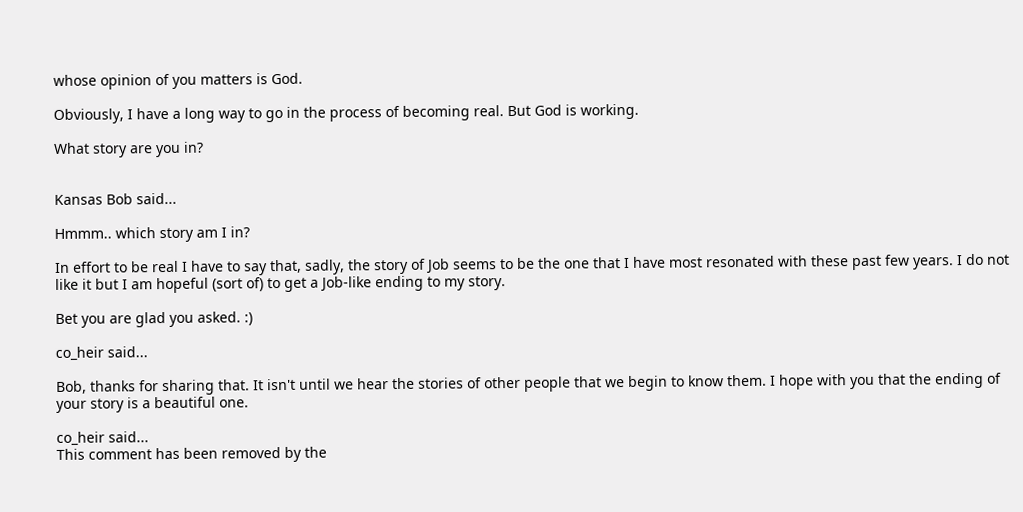whose opinion of you matters is God.

Obviously, I have a long way to go in the process of becoming real. But God is working.

What story are you in?


Kansas Bob said...

Hmmm.. which story am I in?

In effort to be real I have to say that, sadly, the story of Job seems to be the one that I have most resonated with these past few years. I do not like it but I am hopeful (sort of) to get a Job-like ending to my story.

Bet you are glad you asked. :)

co_heir said...

Bob, thanks for sharing that. It isn't until we hear the stories of other people that we begin to know them. I hope with you that the ending of your story is a beautiful one.

co_heir said...
This comment has been removed by the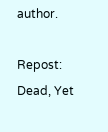author.

Repost: Dead, Yet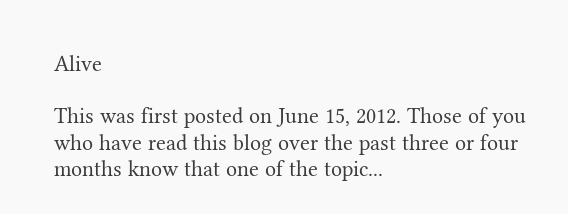Alive

This was first posted on June 15, 2012. Those of you who have read this blog over the past three or four months know that one of the topic...